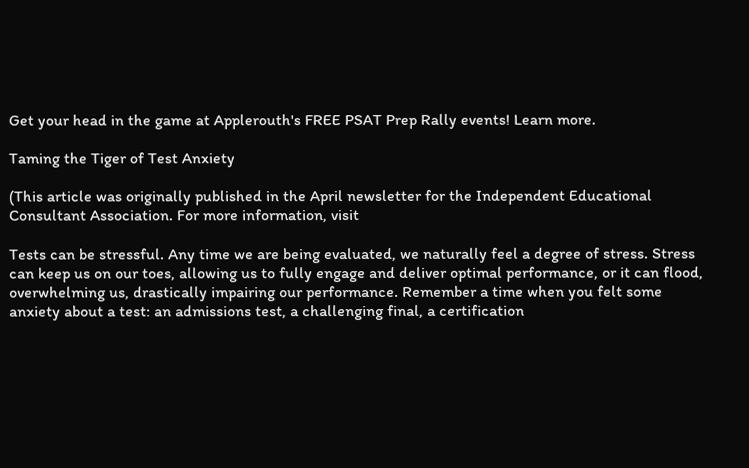Get your head in the game at Applerouth's FREE PSAT Prep Rally events! Learn more.

Taming the Tiger of Test Anxiety

(This article was originally published in the April newsletter for the Independent Educational Consultant Association. For more information, visit

Tests can be stressful. Any time we are being evaluated, we naturally feel a degree of stress. Stress can keep us on our toes, allowing us to fully engage and deliver optimal performance, or it can flood, overwhelming us, drastically impairing our performance. Remember a time when you felt some anxiety about a test: an admissions test, a challenging final, a certification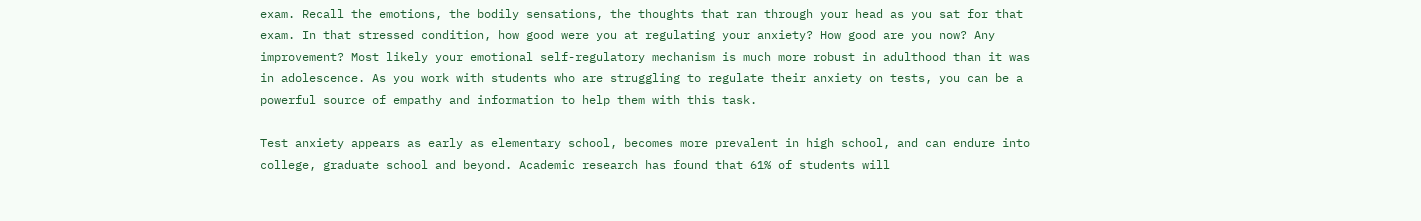exam. Recall the emotions, the bodily sensations, the thoughts that ran through your head as you sat for that exam. In that stressed condition, how good were you at regulating your anxiety? How good are you now? Any improvement? Most likely your emotional self-regulatory mechanism is much more robust in adulthood than it was in adolescence. As you work with students who are struggling to regulate their anxiety on tests, you can be a powerful source of empathy and information to help them with this task.

Test anxiety appears as early as elementary school, becomes more prevalent in high school, and can endure into college, graduate school and beyond. Academic research has found that 61% of students will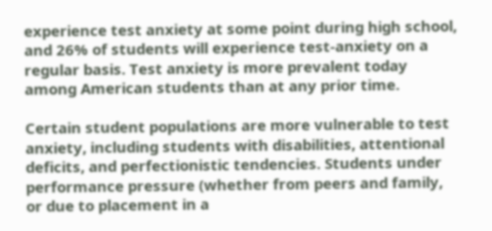experience test anxiety at some point during high school, and 26% of students will experience test-anxiety on a regular basis. Test anxiety is more prevalent today among American students than at any prior time.

Certain student populations are more vulnerable to test anxiety, including students with disabilities, attentional deficits, and perfectionistic tendencies. Students under performance pressure (whether from peers and family, or due to placement in a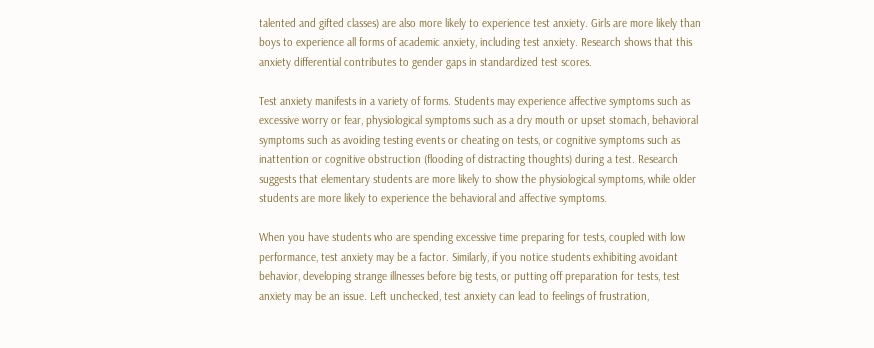talented and gifted classes) are also more likely to experience test anxiety. Girls are more likely than boys to experience all forms of academic anxiety, including test anxiety. Research shows that this anxiety differential contributes to gender gaps in standardized test scores.

Test anxiety manifests in a variety of forms. Students may experience affective symptoms such as excessive worry or fear, physiological symptoms such as a dry mouth or upset stomach, behavioral symptoms such as avoiding testing events or cheating on tests, or cognitive symptoms such as inattention or cognitive obstruction (flooding of distracting thoughts) during a test. Research suggests that elementary students are more likely to show the physiological symptoms, while older students are more likely to experience the behavioral and affective symptoms.

When you have students who are spending excessive time preparing for tests, coupled with low performance, test anxiety may be a factor. Similarly, if you notice students exhibiting avoidant behavior, developing strange illnesses before big tests, or putting off preparation for tests, test anxiety may be an issue. Left unchecked, test anxiety can lead to feelings of frustration,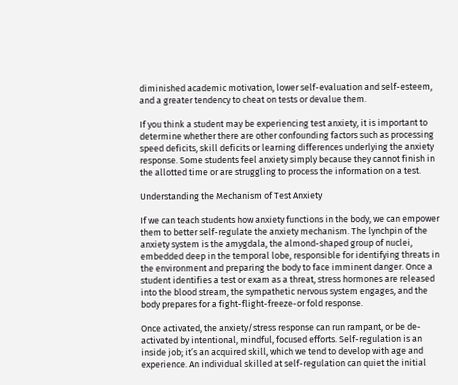diminished academic motivation, lower self-evaluation and self-esteem, and a greater tendency to cheat on tests or devalue them.

If you think a student may be experiencing test anxiety, it is important to determine whether there are other confounding factors such as processing speed deficits, skill deficits or learning differences underlying the anxiety response. Some students feel anxiety simply because they cannot finish in the allotted time or are struggling to process the information on a test.

Understanding the Mechanism of Test Anxiety

If we can teach students how anxiety functions in the body, we can empower them to better self-regulate the anxiety mechanism. The lynchpin of the anxiety system is the amygdala, the almond-shaped group of nuclei, embedded deep in the temporal lobe, responsible for identifying threats in the environment and preparing the body to face imminent danger. Once a student identifies a test or exam as a threat, stress hormones are released into the blood stream, the sympathetic nervous system engages, and the body prepares for a fight-flight-freeze-or fold response.

Once activated, the anxiety/stress response can run rampant, or be de-activated by intentional, mindful, focused efforts. Self-regulation is an inside job; it’s an acquired skill, which we tend to develop with age and experience. An individual skilled at self-regulation can quiet the initial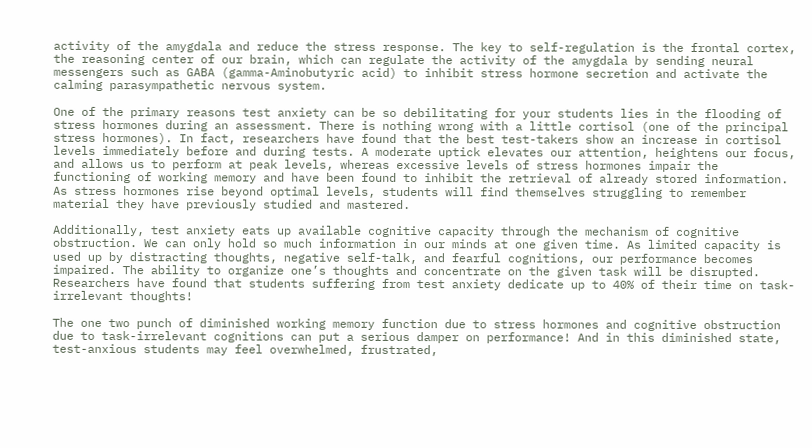activity of the amygdala and reduce the stress response. The key to self-regulation is the frontal cortex, the reasoning center of our brain, which can regulate the activity of the amygdala by sending neural messengers such as GABA (gamma-Aminobutyric acid) to inhibit stress hormone secretion and activate the calming parasympathetic nervous system.

One of the primary reasons test anxiety can be so debilitating for your students lies in the flooding of stress hormones during an assessment. There is nothing wrong with a little cortisol (one of the principal stress hormones). In fact, researchers have found that the best test-takers show an increase in cortisol levels immediately before and during tests. A moderate uptick elevates our attention, heightens our focus, and allows us to perform at peak levels, whereas excessive levels of stress hormones impair the functioning of working memory and have been found to inhibit the retrieval of already stored information. As stress hormones rise beyond optimal levels, students will find themselves struggling to remember material they have previously studied and mastered.

Additionally, test anxiety eats up available cognitive capacity through the mechanism of cognitive obstruction. We can only hold so much information in our minds at one given time. As limited capacity is used up by distracting thoughts, negative self-talk, and fearful cognitions, our performance becomes impaired. The ability to organize one’s thoughts and concentrate on the given task will be disrupted. Researchers have found that students suffering from test anxiety dedicate up to 40% of their time on task-irrelevant thoughts!

The one two punch of diminished working memory function due to stress hormones and cognitive obstruction due to task-irrelevant cognitions can put a serious damper on performance! And in this diminished state, test-anxious students may feel overwhelmed, frustrated,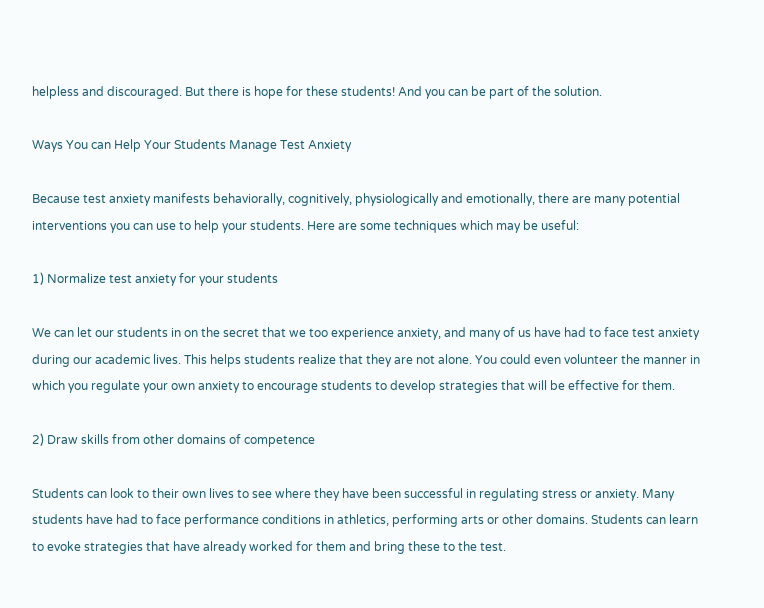helpless and discouraged. But there is hope for these students! And you can be part of the solution.

Ways You can Help Your Students Manage Test Anxiety

Because test anxiety manifests behaviorally, cognitively, physiologically and emotionally, there are many potential interventions you can use to help your students. Here are some techniques which may be useful:

1) Normalize test anxiety for your students

We can let our students in on the secret that we too experience anxiety, and many of us have had to face test anxiety during our academic lives. This helps students realize that they are not alone. You could even volunteer the manner in which you regulate your own anxiety to encourage students to develop strategies that will be effective for them.

2) Draw skills from other domains of competence

Students can look to their own lives to see where they have been successful in regulating stress or anxiety. Many students have had to face performance conditions in athletics, performing arts or other domains. Students can learn to evoke strategies that have already worked for them and bring these to the test.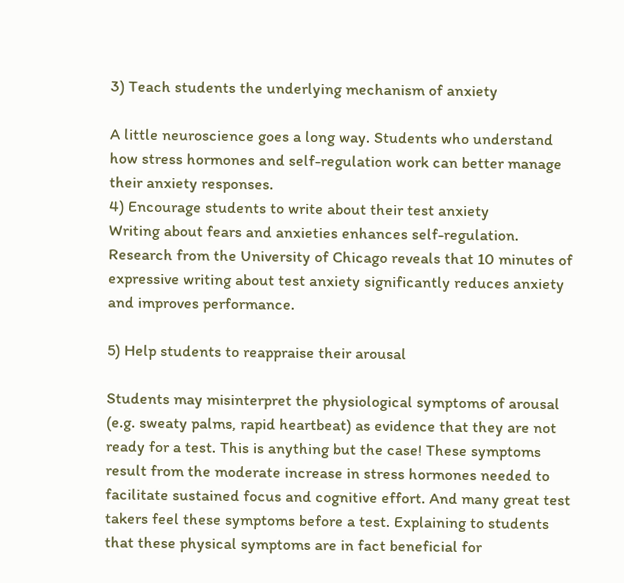3) Teach students the underlying mechanism of anxiety

A little neuroscience goes a long way. Students who understand how stress hormones and self-regulation work can better manage their anxiety responses.
4) Encourage students to write about their test anxiety
Writing about fears and anxieties enhances self-regulation. Research from the University of Chicago reveals that 10 minutes of expressive writing about test anxiety significantly reduces anxiety and improves performance.

5) Help students to reappraise their arousal

Students may misinterpret the physiological symptoms of arousal (e.g. sweaty palms, rapid heartbeat) as evidence that they are not ready for a test. This is anything but the case! These symptoms result from the moderate increase in stress hormones needed to facilitate sustained focus and cognitive effort. And many great test takers feel these symptoms before a test. Explaining to students that these physical symptoms are in fact beneficial for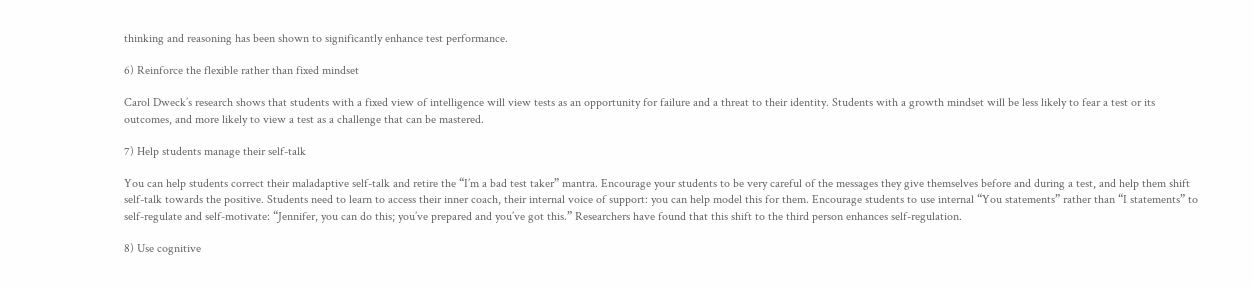thinking and reasoning has been shown to significantly enhance test performance.

6) Reinforce the flexible rather than fixed mindset

Carol Dweck’s research shows that students with a fixed view of intelligence will view tests as an opportunity for failure and a threat to their identity. Students with a growth mindset will be less likely to fear a test or its outcomes, and more likely to view a test as a challenge that can be mastered.

7) Help students manage their self-talk

You can help students correct their maladaptive self-talk and retire the “I’m a bad test taker” mantra. Encourage your students to be very careful of the messages they give themselves before and during a test, and help them shift self-talk towards the positive. Students need to learn to access their inner coach, their internal voice of support: you can help model this for them. Encourage students to use internal “You statements” rather than “I statements” to self-regulate and self-motivate: “Jennifer, you can do this; you’ve prepared and you’ve got this.” Researchers have found that this shift to the third person enhances self-regulation.

8) Use cognitive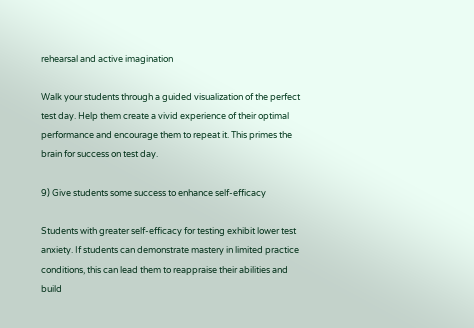rehearsal and active imagination

Walk your students through a guided visualization of the perfect test day. Help them create a vivid experience of their optimal performance and encourage them to repeat it. This primes the brain for success on test day.

9) Give students some success to enhance self-efficacy

Students with greater self-efficacy for testing exhibit lower test anxiety. If students can demonstrate mastery in limited practice conditions, this can lead them to reappraise their abilities and build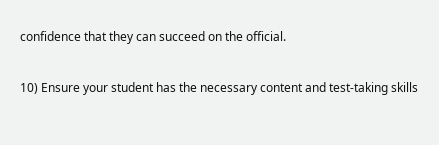confidence that they can succeed on the official.

10) Ensure your student has the necessary content and test-taking skills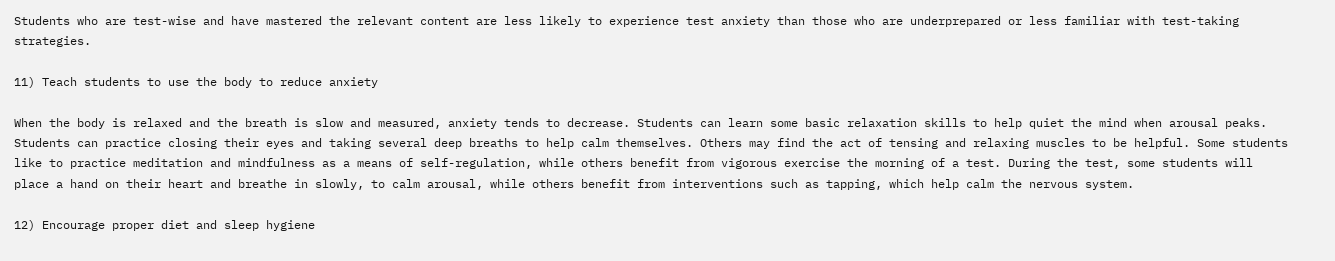Students who are test-wise and have mastered the relevant content are less likely to experience test anxiety than those who are underprepared or less familiar with test-taking strategies.

11) Teach students to use the body to reduce anxiety

When the body is relaxed and the breath is slow and measured, anxiety tends to decrease. Students can learn some basic relaxation skills to help quiet the mind when arousal peaks. Students can practice closing their eyes and taking several deep breaths to help calm themselves. Others may find the act of tensing and relaxing muscles to be helpful. Some students like to practice meditation and mindfulness as a means of self-regulation, while others benefit from vigorous exercise the morning of a test. During the test, some students will place a hand on their heart and breathe in slowly, to calm arousal, while others benefit from interventions such as tapping, which help calm the nervous system.

12) Encourage proper diet and sleep hygiene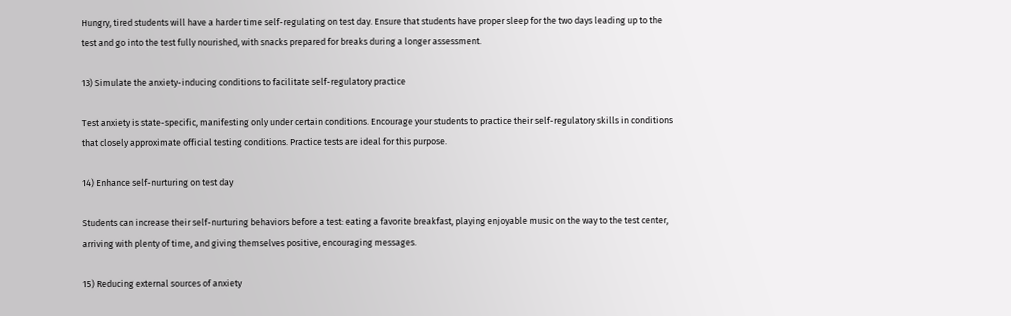Hungry, tired students will have a harder time self-regulating on test day. Ensure that students have proper sleep for the two days leading up to the test and go into the test fully nourished, with snacks prepared for breaks during a longer assessment.

13) Simulate the anxiety-inducing conditions to facilitate self-regulatory practice

Test anxiety is state-specific, manifesting only under certain conditions. Encourage your students to practice their self-regulatory skills in conditions that closely approximate official testing conditions. Practice tests are ideal for this purpose.

14) Enhance self-nurturing on test day

Students can increase their self-nurturing behaviors before a test: eating a favorite breakfast, playing enjoyable music on the way to the test center, arriving with plenty of time, and giving themselves positive, encouraging messages.

15) Reducing external sources of anxiety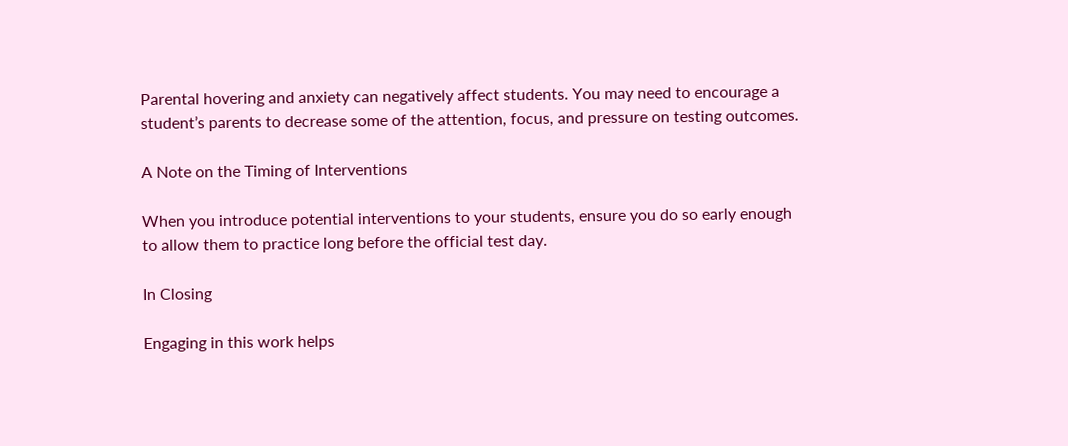Parental hovering and anxiety can negatively affect students. You may need to encourage a student’s parents to decrease some of the attention, focus, and pressure on testing outcomes.

A Note on the Timing of Interventions

When you introduce potential interventions to your students, ensure you do so early enough to allow them to practice long before the official test day.

In Closing

Engaging in this work helps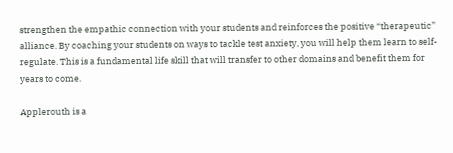strengthen the empathic connection with your students and reinforces the positive “therapeutic” alliance. By coaching your students on ways to tackle test anxiety, you will help them learn to self-regulate. This is a fundamental life skill that will transfer to other domains and benefit them for years to come.

Applerouth is a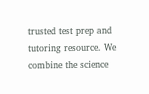trusted test prep and tutoring resource. We combine the science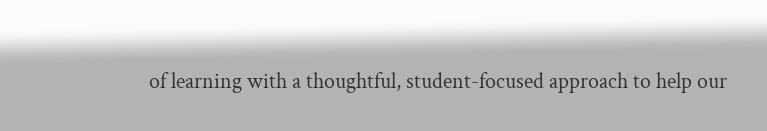of learning with a thoughtful, student-focused approach to help our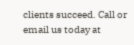clients succeed. Call or email us today at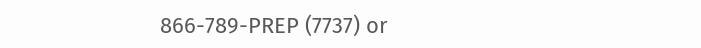866-789-PREP (7737) or